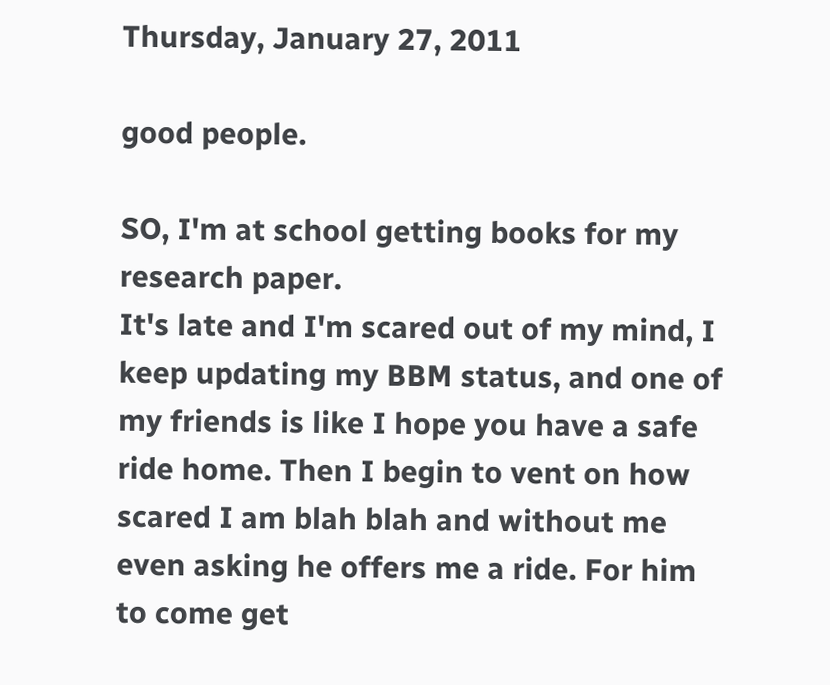Thursday, January 27, 2011

good people.

SO, I'm at school getting books for my research paper.
It's late and I'm scared out of my mind, I keep updating my BBM status, and one of my friends is like I hope you have a safe ride home. Then I begin to vent on how scared I am blah blah and without me even asking he offers me a ride. For him to come get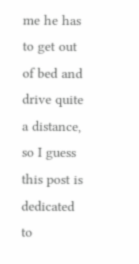me he has to get out of bed and drive quite a distance, so I guess this post is dedicated to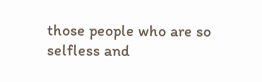those people who are so selfless and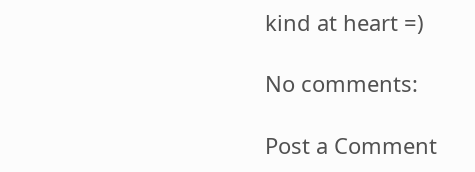kind at heart =)

No comments:

Post a Comment